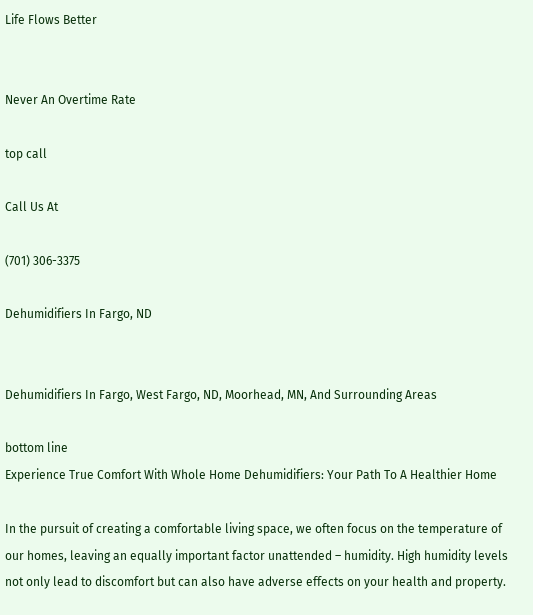Life Flows Better


Never An Overtime Rate

top call

Call Us At

(701) 306-3375

Dehumidifiers In Fargo, ND


Dehumidifiers In Fargo, West Fargo, ND, Moorhead, MN, And Surrounding Areas

bottom line
Experience True Comfort With Whole Home Dehumidifiers: Your Path To A Healthier Home

In the pursuit of creating a comfortable living space, we often focus on the temperature of our homes, leaving an equally important factor unattended – humidity. High humidity levels not only lead to discomfort but can also have adverse effects on your health and property.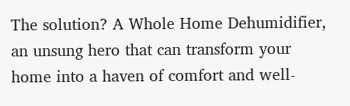The solution? A Whole Home Dehumidifier, an unsung hero that can transform your home into a haven of comfort and well-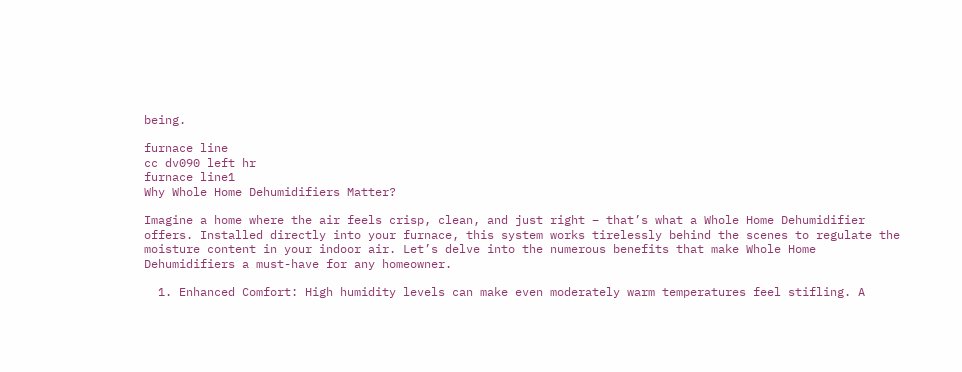being.

furnace line
cc dv090 left hr
furnace line1
Why Whole Home Dehumidifiers Matter?

Imagine a home where the air feels crisp, clean, and just right – that’s what a Whole Home Dehumidifier offers. Installed directly into your furnace, this system works tirelessly behind the scenes to regulate the moisture content in your indoor air. Let’s delve into the numerous benefits that make Whole Home Dehumidifiers a must-have for any homeowner.

  1. Enhanced Comfort: High humidity levels can make even moderately warm temperatures feel stifling. A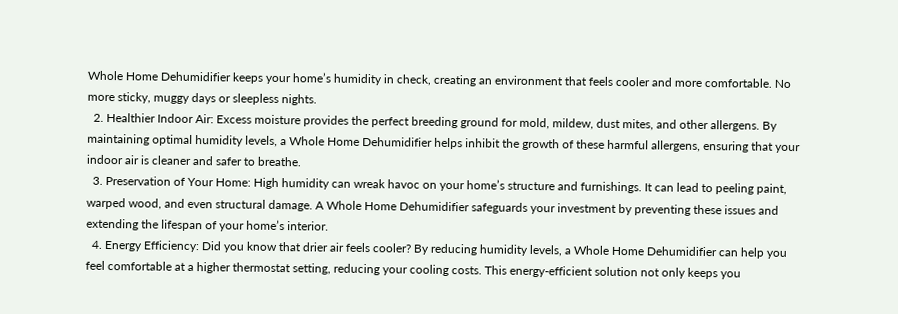Whole Home Dehumidifier keeps your home’s humidity in check, creating an environment that feels cooler and more comfortable. No more sticky, muggy days or sleepless nights.
  2. Healthier Indoor Air: Excess moisture provides the perfect breeding ground for mold, mildew, dust mites, and other allergens. By maintaining optimal humidity levels, a Whole Home Dehumidifier helps inhibit the growth of these harmful allergens, ensuring that your indoor air is cleaner and safer to breathe.
  3. Preservation of Your Home: High humidity can wreak havoc on your home’s structure and furnishings. It can lead to peeling paint, warped wood, and even structural damage. A Whole Home Dehumidifier safeguards your investment by preventing these issues and extending the lifespan of your home’s interior.
  4. Energy Efficiency: Did you know that drier air feels cooler? By reducing humidity levels, a Whole Home Dehumidifier can help you feel comfortable at a higher thermostat setting, reducing your cooling costs. This energy-efficient solution not only keeps you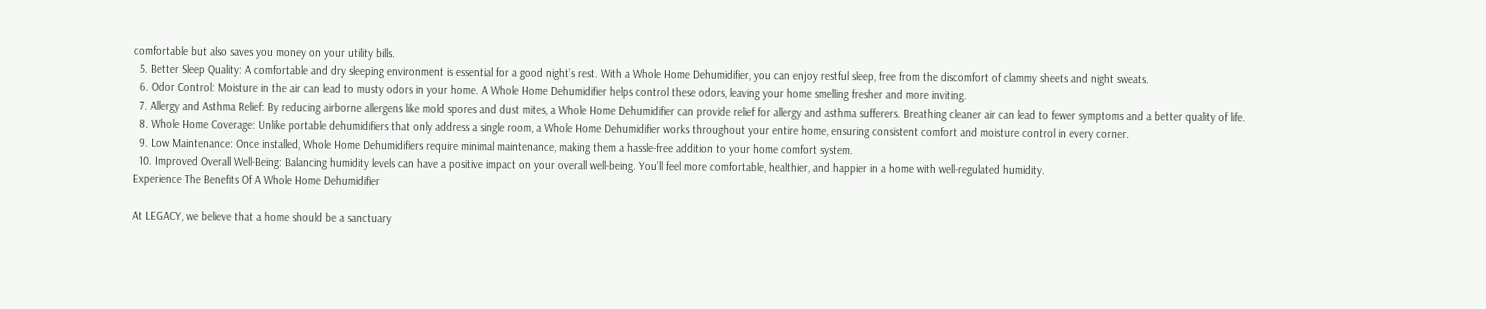comfortable but also saves you money on your utility bills.
  5. Better Sleep Quality: A comfortable and dry sleeping environment is essential for a good night’s rest. With a Whole Home Dehumidifier, you can enjoy restful sleep, free from the discomfort of clammy sheets and night sweats.
  6. Odor Control: Moisture in the air can lead to musty odors in your home. A Whole Home Dehumidifier helps control these odors, leaving your home smelling fresher and more inviting.
  7. Allergy and Asthma Relief: By reducing airborne allergens like mold spores and dust mites, a Whole Home Dehumidifier can provide relief for allergy and asthma sufferers. Breathing cleaner air can lead to fewer symptoms and a better quality of life.
  8. Whole Home Coverage: Unlike portable dehumidifiers that only address a single room, a Whole Home Dehumidifier works throughout your entire home, ensuring consistent comfort and moisture control in every corner.
  9. Low Maintenance: Once installed, Whole Home Dehumidifiers require minimal maintenance, making them a hassle-free addition to your home comfort system.
  10. Improved Overall Well-Being: Balancing humidity levels can have a positive impact on your overall well-being. You’ll feel more comfortable, healthier, and happier in a home with well-regulated humidity.
Experience The Benefits Of A Whole Home Dehumidifier

At LEGACY, we believe that a home should be a sanctuary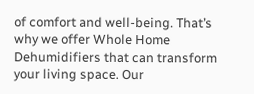of comfort and well-being. That’s why we offer Whole Home Dehumidifiers that can transform your living space. Our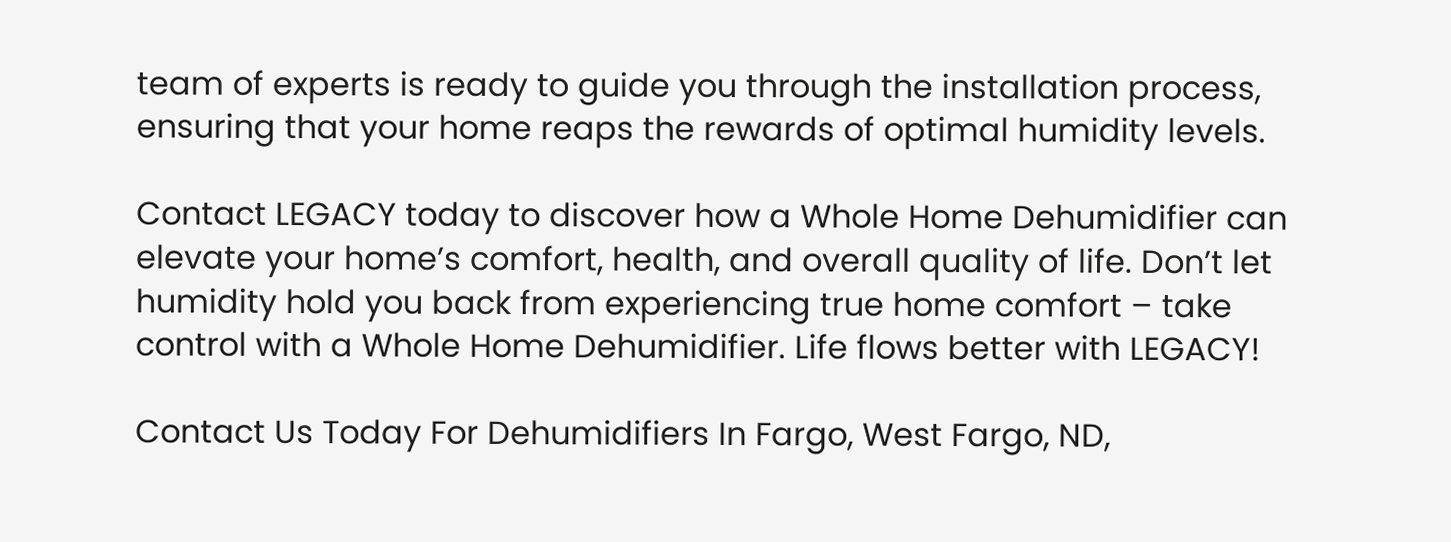team of experts is ready to guide you through the installation process, ensuring that your home reaps the rewards of optimal humidity levels.

Contact LEGACY today to discover how a Whole Home Dehumidifier can elevate your home’s comfort, health, and overall quality of life. Don’t let humidity hold you back from experiencing true home comfort – take control with a Whole Home Dehumidifier. Life flows better with LEGACY!

Contact Us Today For Dehumidifiers In Fargo, West Fargo, ND,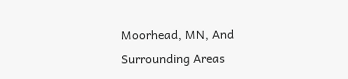Moorhead, MN, And Surrounding Areas